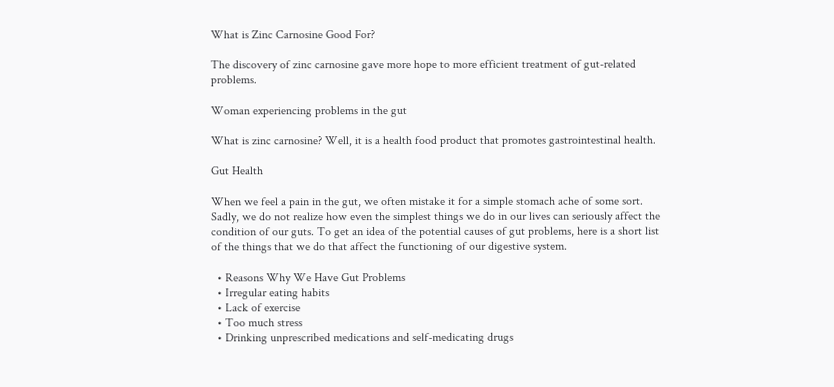What is Zinc Carnosine Good For?

The discovery of zinc carnosine gave more hope to more efficient treatment of gut-related problems.

Woman experiencing problems in the gut

What is zinc carnosine? Well, it is a health food product that promotes gastrointestinal health.

Gut Health

When we feel a pain in the gut, we often mistake it for a simple stomach ache of some sort. Sadly, we do not realize how even the simplest things we do in our lives can seriously affect the condition of our guts. To get an idea of the potential causes of gut problems, here is a short list of the things that we do that affect the functioning of our digestive system.

  • Reasons Why We Have Gut Problems
  • Irregular eating habits
  • Lack of exercise
  • Too much stress
  • Drinking unprescribed medications and self-medicating drugs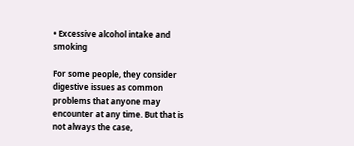• Excessive alcohol intake and smoking

For some people, they consider digestive issues as common problems that anyone may encounter at any time. But that is not always the case,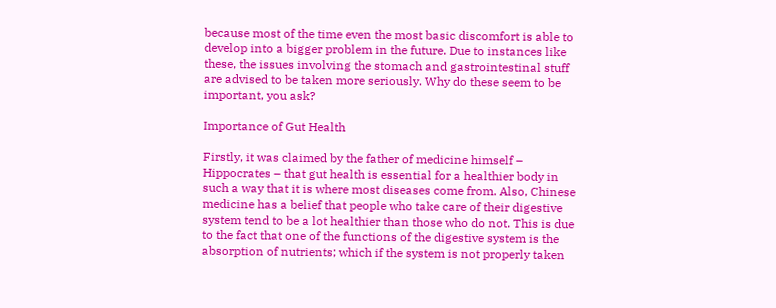because most of the time even the most basic discomfort is able to develop into a bigger problem in the future. Due to instances like these, the issues involving the stomach and gastrointestinal stuff are advised to be taken more seriously. Why do these seem to be important, you ask?

Importance of Gut Health

Firstly, it was claimed by the father of medicine himself – Hippocrates – that gut health is essential for a healthier body in such a way that it is where most diseases come from. Also, Chinese medicine has a belief that people who take care of their digestive system tend to be a lot healthier than those who do not. This is due to the fact that one of the functions of the digestive system is the absorption of nutrients; which if the system is not properly taken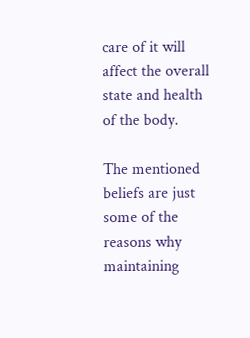care of it will affect the overall state and health of the body.

The mentioned beliefs are just some of the reasons why maintaining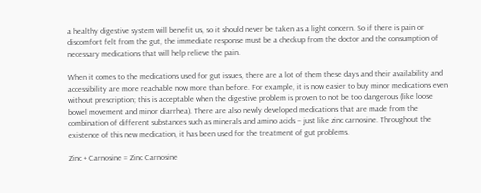a healthy digestive system will benefit us, so it should never be taken as a light concern. So if there is pain or discomfort felt from the gut, the immediate response must be a checkup from the doctor and the consumption of necessary medications that will help relieve the pain.

When it comes to the medications used for gut issues, there are a lot of them these days and their availability and accessibility are more reachable now more than before. For example, it is now easier to buy minor medications even without prescription; this is acceptable when the digestive problem is proven to not be too dangerous (like loose bowel movement and minor diarrhea). There are also newly developed medications that are made from the combination of different substances such as minerals and amino acids – just like zinc carnosine. Throughout the existence of this new medication, it has been used for the treatment of gut problems.

Zinc + Carnosine = Zinc Carnosine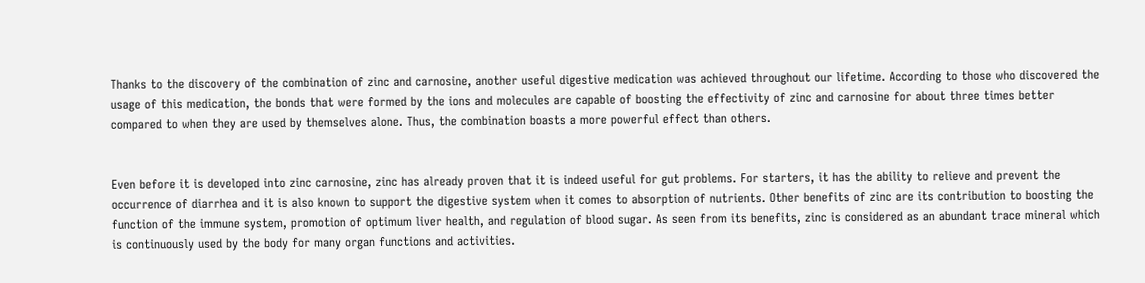Thanks to the discovery of the combination of zinc and carnosine, another useful digestive medication was achieved throughout our lifetime. According to those who discovered the usage of this medication, the bonds that were formed by the ions and molecules are capable of boosting the effectivity of zinc and carnosine for about three times better compared to when they are used by themselves alone. Thus, the combination boasts a more powerful effect than others.


Even before it is developed into zinc carnosine, zinc has already proven that it is indeed useful for gut problems. For starters, it has the ability to relieve and prevent the occurrence of diarrhea and it is also known to support the digestive system when it comes to absorption of nutrients. Other benefits of zinc are its contribution to boosting the function of the immune system, promotion of optimum liver health, and regulation of blood sugar. As seen from its benefits, zinc is considered as an abundant trace mineral which is continuously used by the body for many organ functions and activities.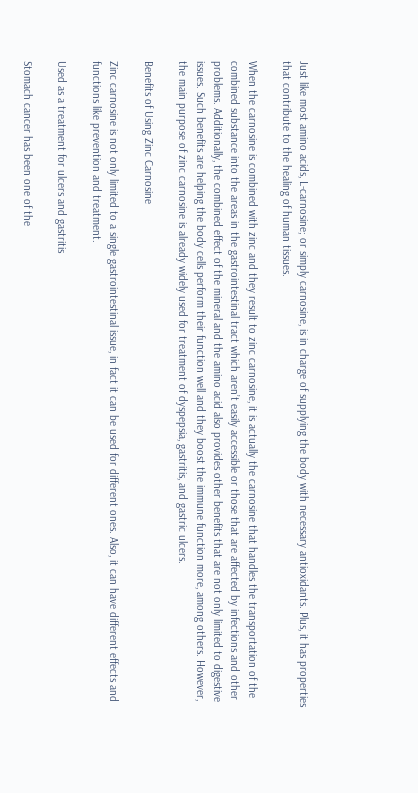Just like most amino acids, L-carnosine; or simply carnosine, is in charge of supplying the body with necessary antioxidants. Plus, it has properties that contribute to the healing of human tissues.

When the carnosine is combined with zinc and they result to zinc carnosine, it is actually the carnosine that handles the transportation of the combined substance into the areas in the gastrointestinal tract which aren’t easily accessible or those that are affected by infections and other problems. Additionally, the combined effect of the mineral and the amino acid also provides other benefits that are not only limited to digestive issues. Such benefits are helping the body cells perform their function well and they boost the immune function more, among others. However, the main purpose of zinc carnosine is already widely used for treatment of dyspepsia, gastritis, and gastric ulcers.

Benefits of Using Zinc Carnosine

Zinc carnosine is not only limited to a single gastrointestinal issue, in fact it can be used for different ones. Also, it can have different effects and functions like prevention and treatment.

Used as a treatment for ulcers and gastritis

Stomach cancer has been one of the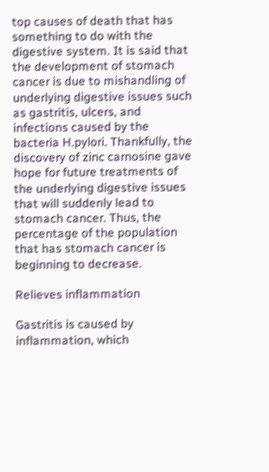top causes of death that has something to do with the digestive system. It is said that the development of stomach cancer is due to mishandling of underlying digestive issues such as gastritis, ulcers, and infections caused by the bacteria H.pylori. Thankfully, the discovery of zinc carnosine gave hope for future treatments of the underlying digestive issues that will suddenly lead to stomach cancer. Thus, the percentage of the population that has stomach cancer is beginning to decrease.

Relieves inflammation

Gastritis is caused by inflammation, which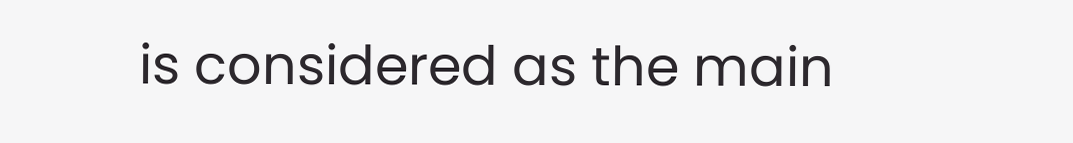is considered as the main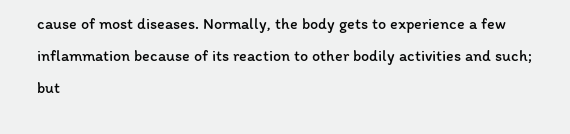cause of most diseases. Normally, the body gets to experience a few inflammation because of its reaction to other bodily activities and such; but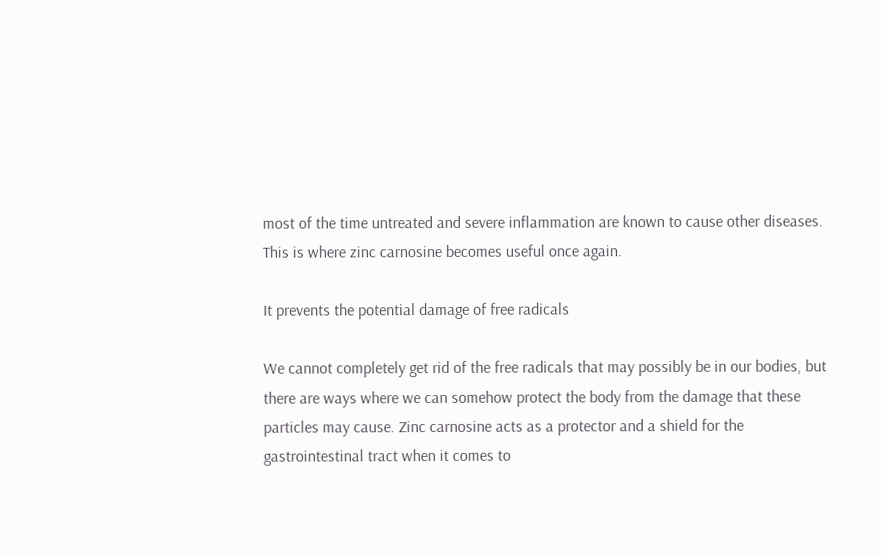most of the time untreated and severe inflammation are known to cause other diseases. This is where zinc carnosine becomes useful once again.

It prevents the potential damage of free radicals

We cannot completely get rid of the free radicals that may possibly be in our bodies, but there are ways where we can somehow protect the body from the damage that these particles may cause. Zinc carnosine acts as a protector and a shield for the gastrointestinal tract when it comes to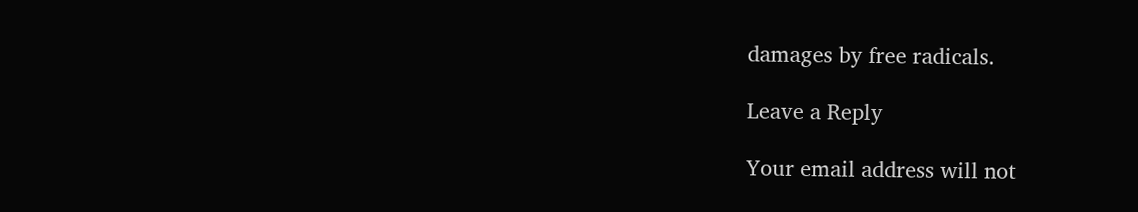damages by free radicals.

Leave a Reply

Your email address will not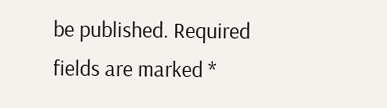be published. Required fields are marked *